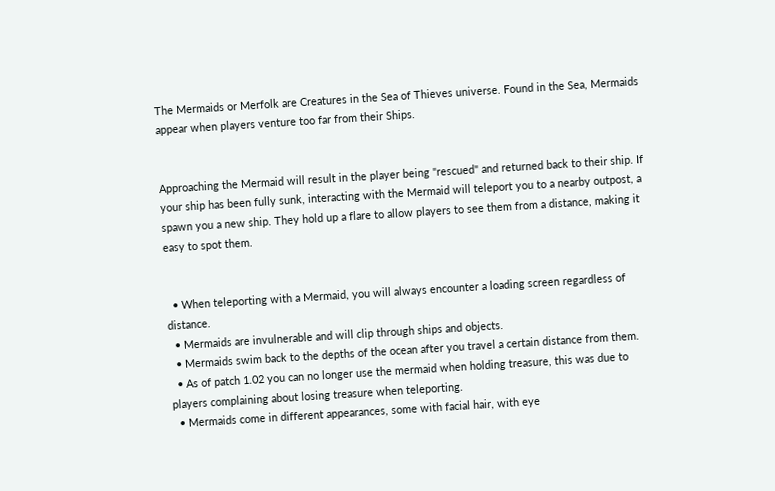The Mermaids or Merfolk are Creatures in the Sea of Thieves universe. Found in the Sea, Mermaids appear when players venture too far from their Ships.


Approaching the Mermaid will result in the player being "rescued" and returned back to their ship. If your ship has been fully sunk, interacting with the Mermaid will teleport you to a nearby outpost, a spawn you a new ship. They hold up a flare to allow players to see them from a distance, making it easy to spot them.


  • When teleporting with a Mermaid, you will always encounter a loading screen regardless of distance.
  • Mermaids are invulnerable and will clip through ships and objects.
  • Mermaids swim back to the depths of the ocean after you travel a certain distance from them.
  • As of patch 1.02 you can no longer use the mermaid when holding treasure, this was due to players complaining about losing treasure when teleporting.
  • Mermaids come in different appearances, some with facial hair, with eye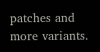patches and more variants.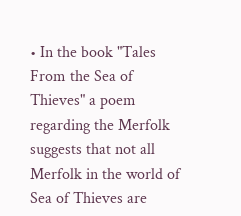• In the book "Tales From the Sea of Thieves" a poem regarding the Merfolk suggests that not all Merfolk in the world of Sea of Thieves are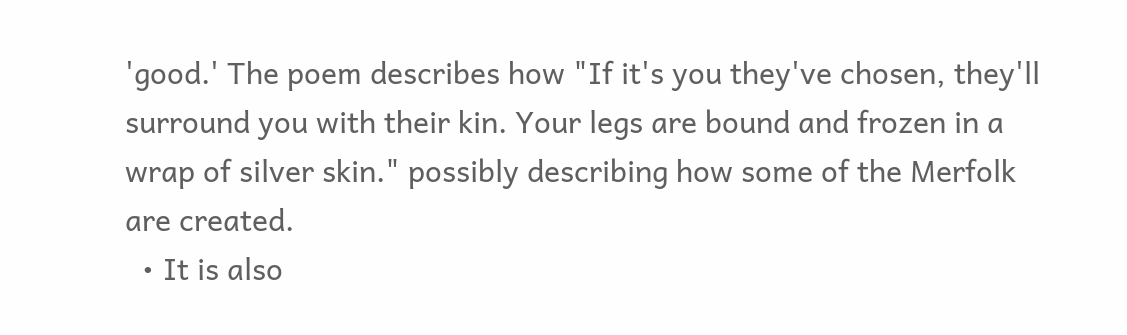'good.' The poem describes how "If it's you they've chosen, they'll surround you with their kin. Your legs are bound and frozen in a wrap of silver skin." possibly describing how some of the Merfolk are created.
  • It is also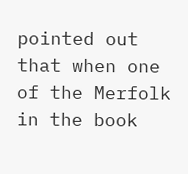pointed out that when one of the Merfolk in the book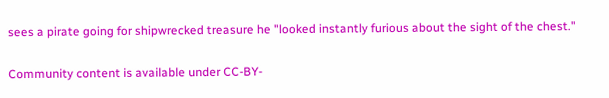sees a pirate going for shipwrecked treasure he "looked instantly furious about the sight of the chest."


Community content is available under CC-BY-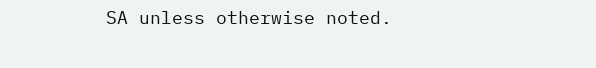SA unless otherwise noted.